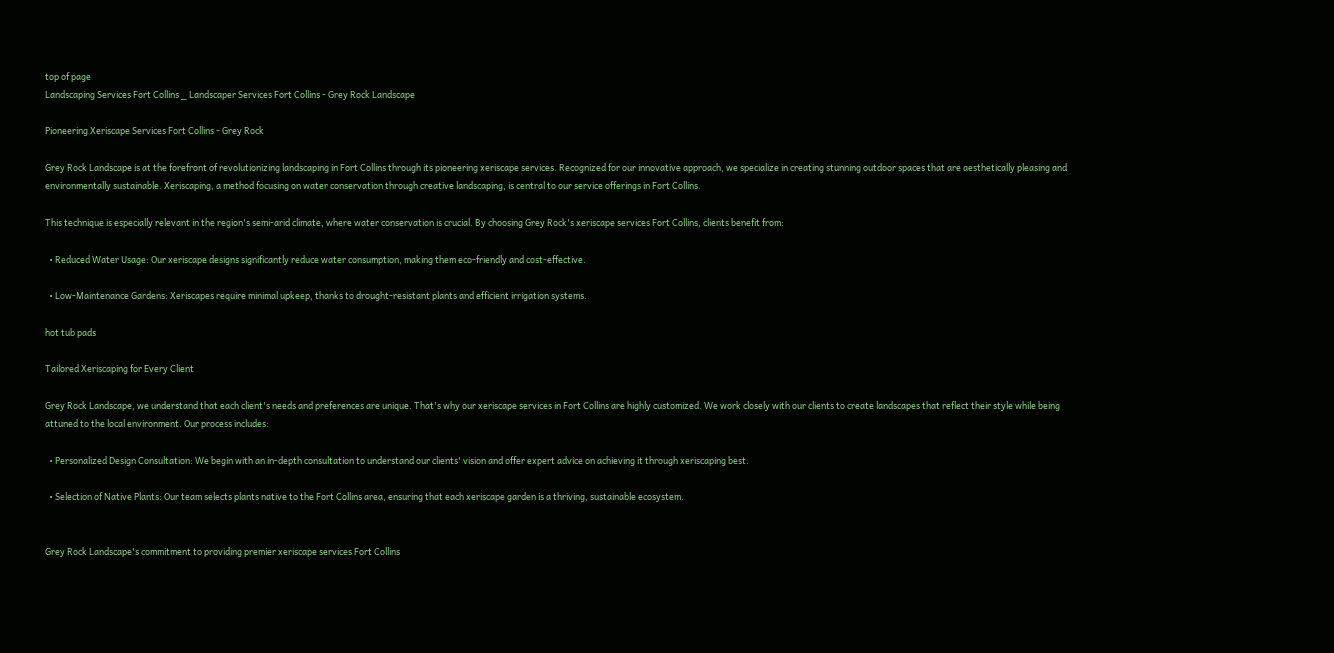top of page
Landscaping Services Fort Collins _ Landscaper Services Fort Collins - Grey Rock Landscape

Pioneering Xeriscape Services Fort Collins - Grey Rock

Grey Rock Landscape is at the forefront of revolutionizing landscaping in Fort Collins through its pioneering xeriscape services. Recognized for our innovative approach, we specialize in creating stunning outdoor spaces that are aesthetically pleasing and environmentally sustainable. Xeriscaping, a method focusing on water conservation through creative landscaping, is central to our service offerings in Fort Collins.

This technique is especially relevant in the region's semi-arid climate, where water conservation is crucial. By choosing Grey Rock's xeriscape services Fort Collins, clients benefit from:

  • Reduced Water Usage: Our xeriscape designs significantly reduce water consumption, making them eco-friendly and cost-effective.

  • Low-Maintenance Gardens: Xeriscapes require minimal upkeep, thanks to drought-resistant plants and efficient irrigation systems.

hot tub pads

Tailored Xeriscaping for Every Client

Grey Rock Landscape, we understand that each client's needs and preferences are unique. That's why our xeriscape services in Fort Collins are highly customized. We work closely with our clients to create landscapes that reflect their style while being attuned to the local environment. Our process includes:

  • Personalized Design Consultation: We begin with an in-depth consultation to understand our clients' vision and offer expert advice on achieving it through xeriscaping best.

  • Selection of Native Plants: Our team selects plants native to the Fort Collins area, ensuring that each xeriscape garden is a thriving, sustainable ecosystem.


Grey Rock Landscape's commitment to providing premier xeriscape services Fort Collins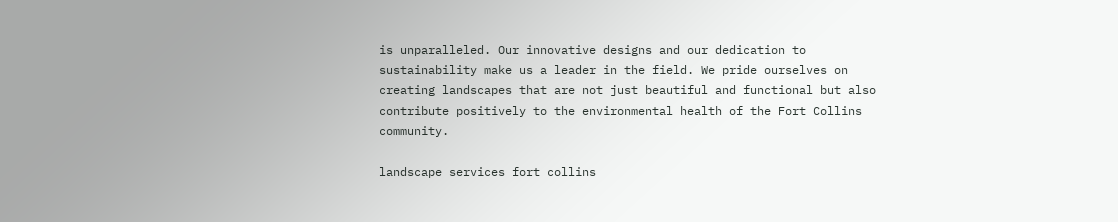is unparalleled. Our innovative designs and our dedication to sustainability make us a leader in the field. We pride ourselves on creating landscapes that are not just beautiful and functional but also contribute positively to the environmental health of the Fort Collins community.

landscape services fort collins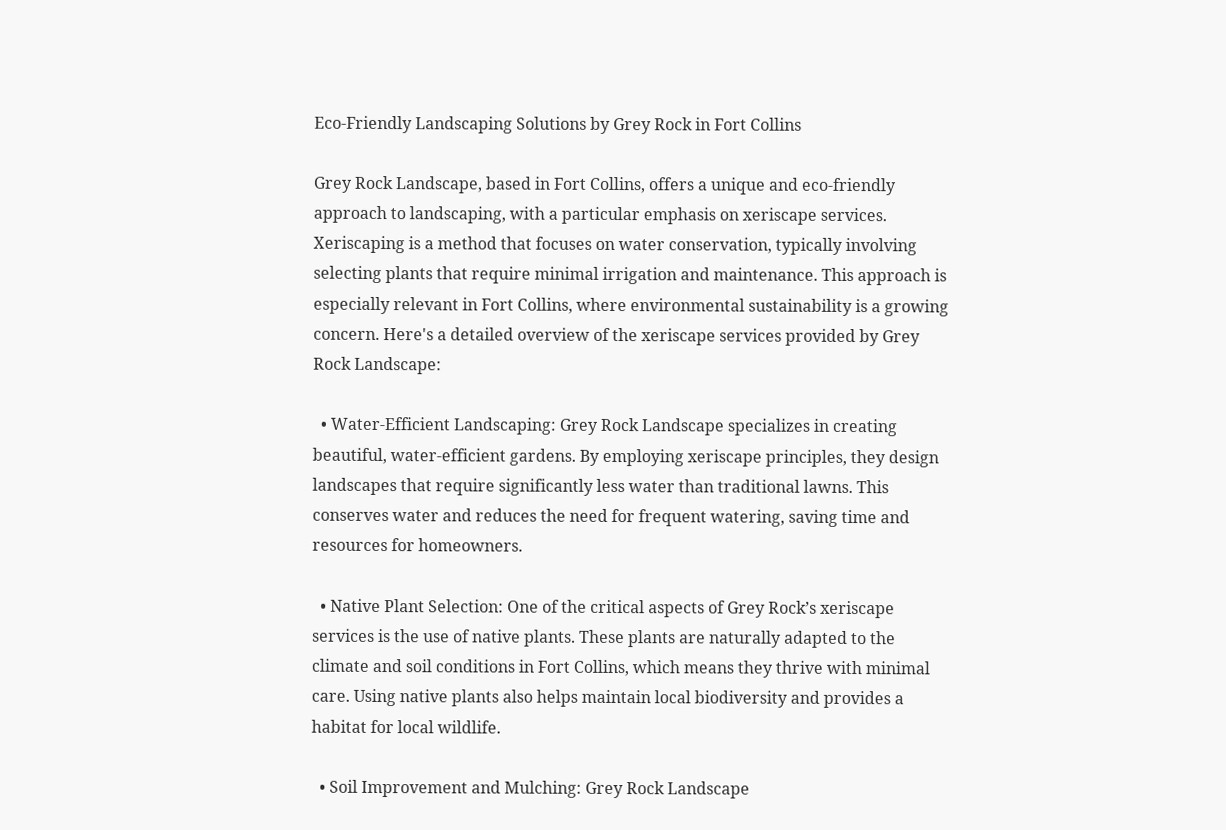Eco-Friendly Landscaping Solutions by Grey Rock in Fort Collins

Grey Rock Landscape, based in Fort Collins, offers a unique and eco-friendly approach to landscaping, with a particular emphasis on xeriscape services. Xeriscaping is a method that focuses on water conservation, typically involving selecting plants that require minimal irrigation and maintenance. This approach is especially relevant in Fort Collins, where environmental sustainability is a growing concern. Here's a detailed overview of the xeriscape services provided by Grey Rock Landscape:

  • Water-Efficient Landscaping: Grey Rock Landscape specializes in creating beautiful, water-efficient gardens. By employing xeriscape principles, they design landscapes that require significantly less water than traditional lawns. This conserves water and reduces the need for frequent watering, saving time and resources for homeowners.

  • Native Plant Selection: One of the critical aspects of Grey Rock’s xeriscape services is the use of native plants. These plants are naturally adapted to the climate and soil conditions in Fort Collins, which means they thrive with minimal care. Using native plants also helps maintain local biodiversity and provides a habitat for local wildlife.

  • Soil Improvement and Mulching: Grey Rock Landscape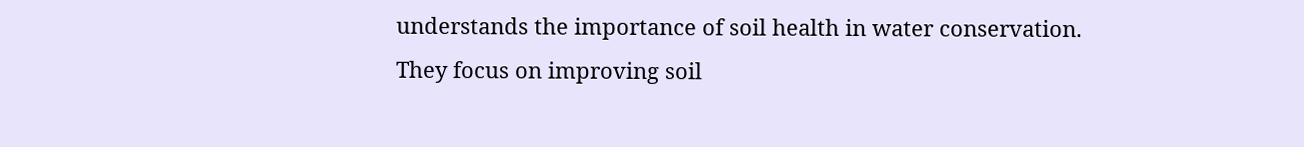understands the importance of soil health in water conservation. They focus on improving soil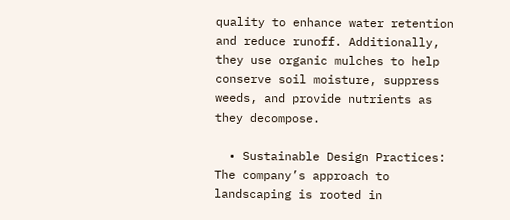quality to enhance water retention and reduce runoff. Additionally, they use organic mulches to help conserve soil moisture, suppress weeds, and provide nutrients as they decompose.

  • Sustainable Design Practices: The company’s approach to landscaping is rooted in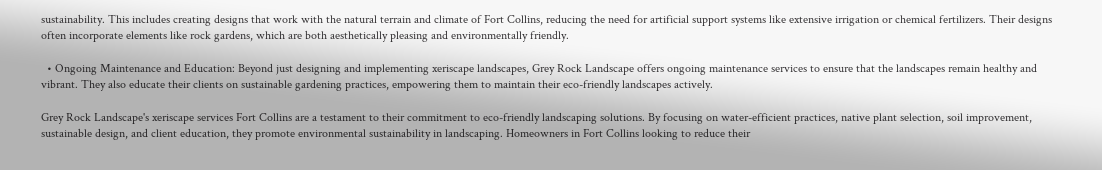sustainability. This includes creating designs that work with the natural terrain and climate of Fort Collins, reducing the need for artificial support systems like extensive irrigation or chemical fertilizers. Their designs often incorporate elements like rock gardens, which are both aesthetically pleasing and environmentally friendly.

  • Ongoing Maintenance and Education: Beyond just designing and implementing xeriscape landscapes, Grey Rock Landscape offers ongoing maintenance services to ensure that the landscapes remain healthy and vibrant. They also educate their clients on sustainable gardening practices, empowering them to maintain their eco-friendly landscapes actively.

Grey Rock Landscape's xeriscape services Fort Collins are a testament to their commitment to eco-friendly landscaping solutions. By focusing on water-efficient practices, native plant selection, soil improvement, sustainable design, and client education, they promote environmental sustainability in landscaping. Homeowners in Fort Collins looking to reduce their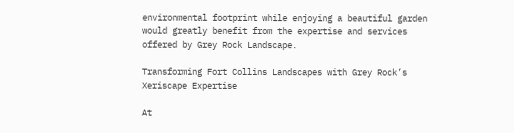environmental footprint while enjoying a beautiful garden would greatly benefit from the expertise and services offered by Grey Rock Landscape.

Transforming Fort Collins Landscapes with Grey Rock’s Xeriscape Expertise

At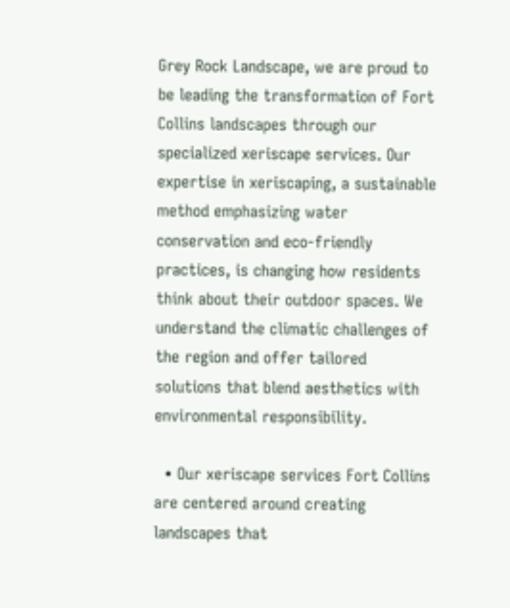Grey Rock Landscape, we are proud to be leading the transformation of Fort Collins landscapes through our specialized xeriscape services. Our expertise in xeriscaping, a sustainable method emphasizing water conservation and eco-friendly practices, is changing how residents think about their outdoor spaces. We understand the climatic challenges of the region and offer tailored solutions that blend aesthetics with environmental responsibility.

  • Our xeriscape services Fort Collins are centered around creating landscapes that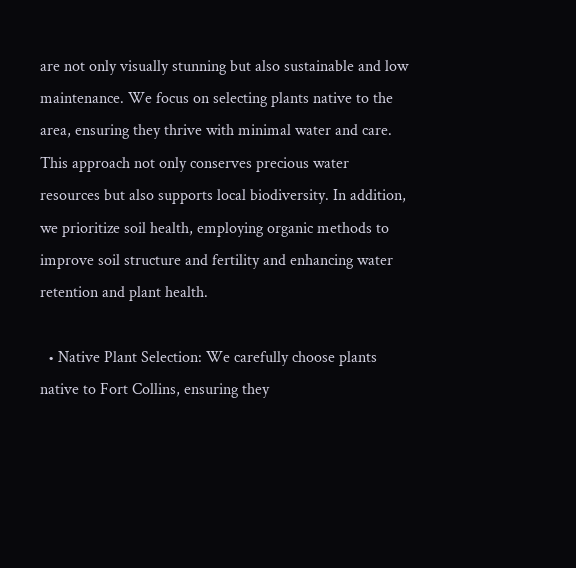are not only visually stunning but also sustainable and low maintenance. We focus on selecting plants native to the area, ensuring they thrive with minimal water and care. This approach not only conserves precious water resources but also supports local biodiversity. In addition, we prioritize soil health, employing organic methods to improve soil structure and fertility and enhancing water retention and plant health.

  • Native Plant Selection: We carefully choose plants native to Fort Collins, ensuring they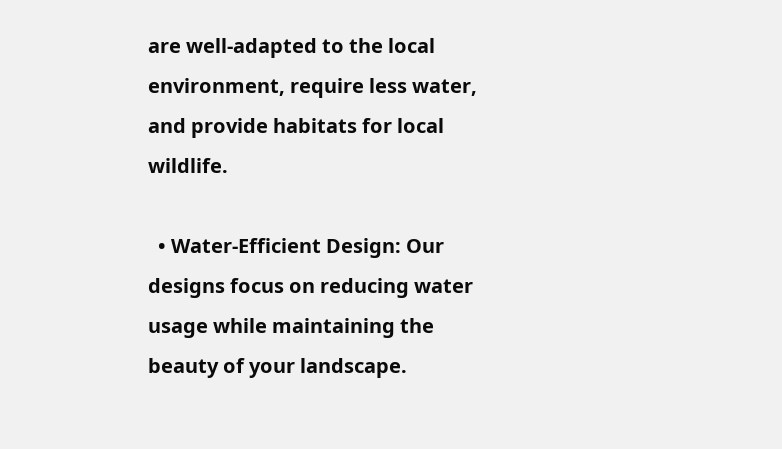are well-adapted to the local environment, require less water, and provide habitats for local wildlife.

  • Water-Efficient Design: Our designs focus on reducing water usage while maintaining the beauty of your landscape.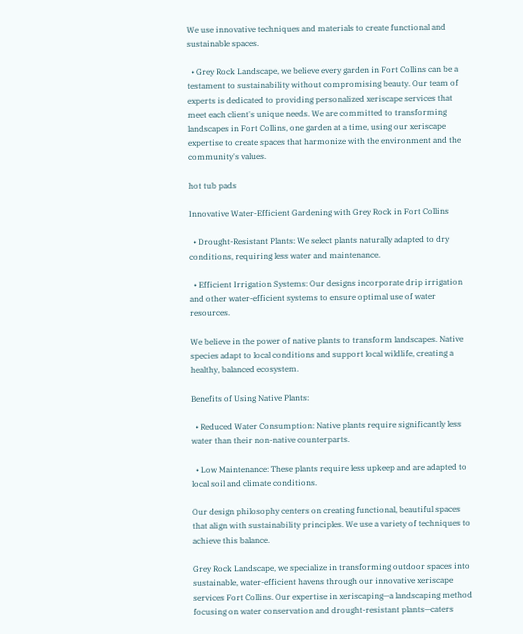We use innovative techniques and materials to create functional and sustainable spaces.

  • Grey Rock Landscape, we believe every garden in Fort Collins can be a testament to sustainability without compromising beauty. Our team of experts is dedicated to providing personalized xeriscape services that meet each client's unique needs. We are committed to transforming landscapes in Fort Collins, one garden at a time, using our xeriscape expertise to create spaces that harmonize with the environment and the community's values.

hot tub pads

Innovative Water-Efficient Gardening with Grey Rock in Fort Collins

  • Drought-Resistant Plants: We select plants naturally adapted to dry conditions, requiring less water and maintenance.

  • Efficient Irrigation Systems: Our designs incorporate drip irrigation and other water-efficient systems to ensure optimal use of water resources.

We believe in the power of native plants to transform landscapes. Native species adapt to local conditions and support local wildlife, creating a healthy, balanced ecosystem.

Benefits of Using Native Plants:

  • Reduced Water Consumption: Native plants require significantly less water than their non-native counterparts.

  • Low Maintenance: These plants require less upkeep and are adapted to local soil and climate conditions.

Our design philosophy centers on creating functional, beautiful spaces that align with sustainability principles. We use a variety of techniques to achieve this balance.

Grey Rock Landscape, we specialize in transforming outdoor spaces into sustainable, water-efficient havens through our innovative xeriscape services Fort Collins. Our expertise in xeriscaping—a landscaping method focusing on water conservation and drought-resistant plants—caters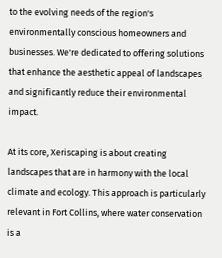to the evolving needs of the region's environmentally conscious homeowners and businesses. We're dedicated to offering solutions that enhance the aesthetic appeal of landscapes and significantly reduce their environmental impact.

At its core, Xeriscaping is about creating landscapes that are in harmony with the local climate and ecology. This approach is particularly relevant in Fort Collins, where water conservation is a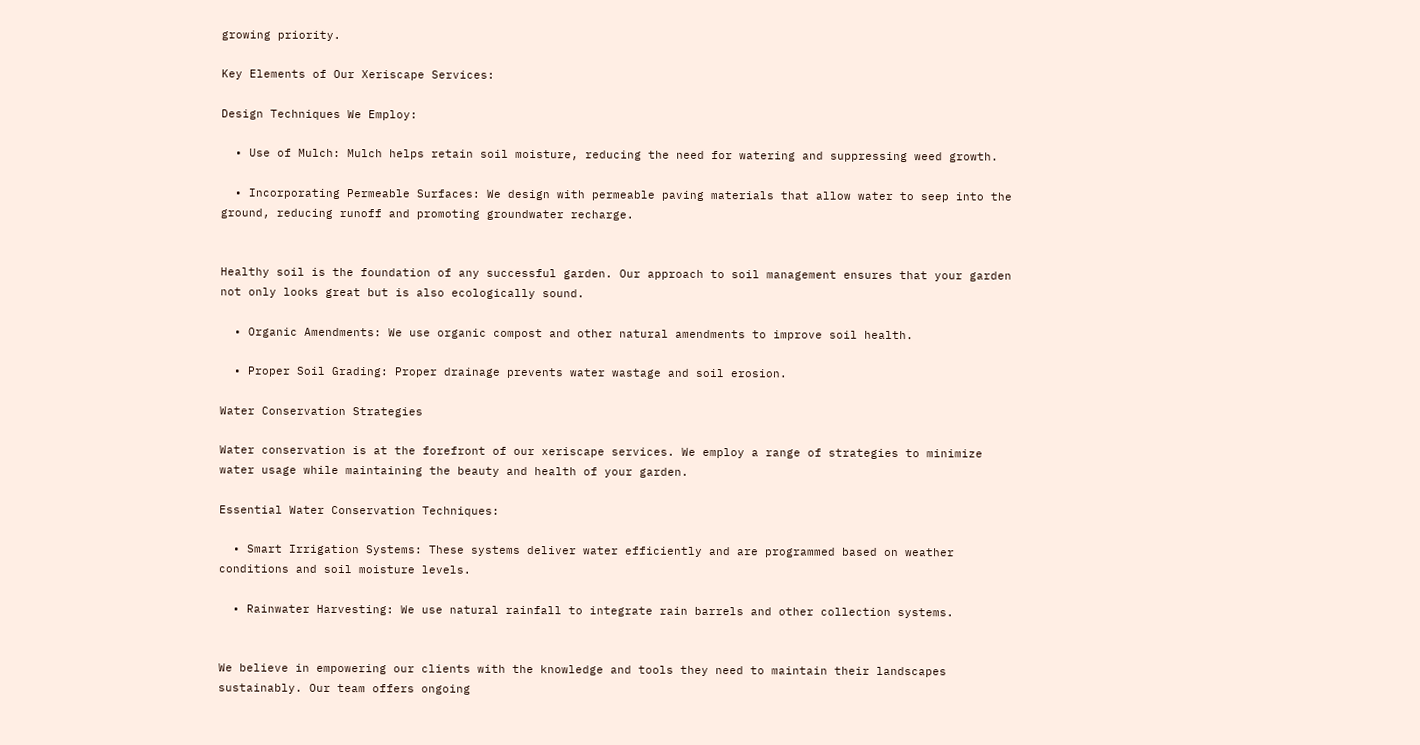growing priority.

Key Elements of Our Xeriscape Services:

Design Techniques We Employ:

  • Use of Mulch: Mulch helps retain soil moisture, reducing the need for watering and suppressing weed growth.

  • Incorporating Permeable Surfaces: We design with permeable paving materials that allow water to seep into the ground, reducing runoff and promoting groundwater recharge.


Healthy soil is the foundation of any successful garden. Our approach to soil management ensures that your garden not only looks great but is also ecologically sound.

  • Organic Amendments: We use organic compost and other natural amendments to improve soil health.

  • Proper Soil Grading: Proper drainage prevents water wastage and soil erosion.

Water Conservation Strategies

Water conservation is at the forefront of our xeriscape services. We employ a range of strategies to minimize water usage while maintaining the beauty and health of your garden.

Essential Water Conservation Techniques:

  • Smart Irrigation Systems: These systems deliver water efficiently and are programmed based on weather conditions and soil moisture levels.

  • Rainwater Harvesting: We use natural rainfall to integrate rain barrels and other collection systems.


We believe in empowering our clients with the knowledge and tools they need to maintain their landscapes sustainably. Our team offers ongoing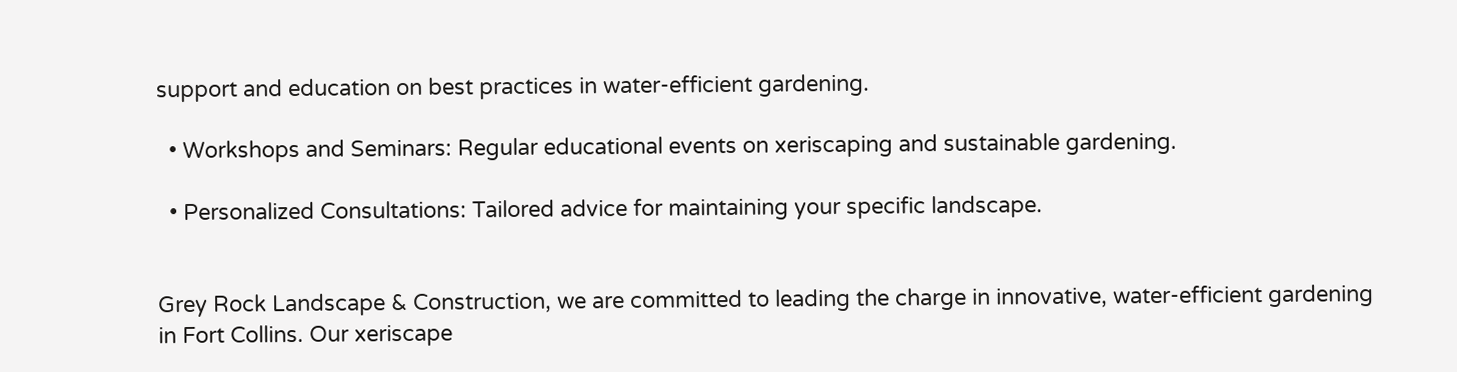support and education on best practices in water-efficient gardening.

  • Workshops and Seminars: Regular educational events on xeriscaping and sustainable gardening.

  • Personalized Consultations: Tailored advice for maintaining your specific landscape.


Grey Rock Landscape & Construction, we are committed to leading the charge in innovative, water-efficient gardening in Fort Collins. Our xeriscape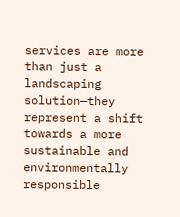services are more than just a landscaping solution—they represent a shift towards a more sustainable and environmentally responsible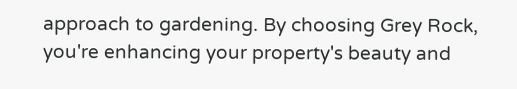approach to gardening. By choosing Grey Rock, you're enhancing your property's beauty and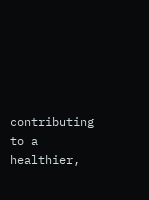contributing to a healthier,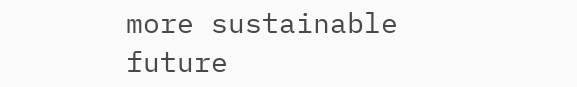more sustainable future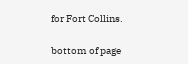for Fort Collins.

bottom of page